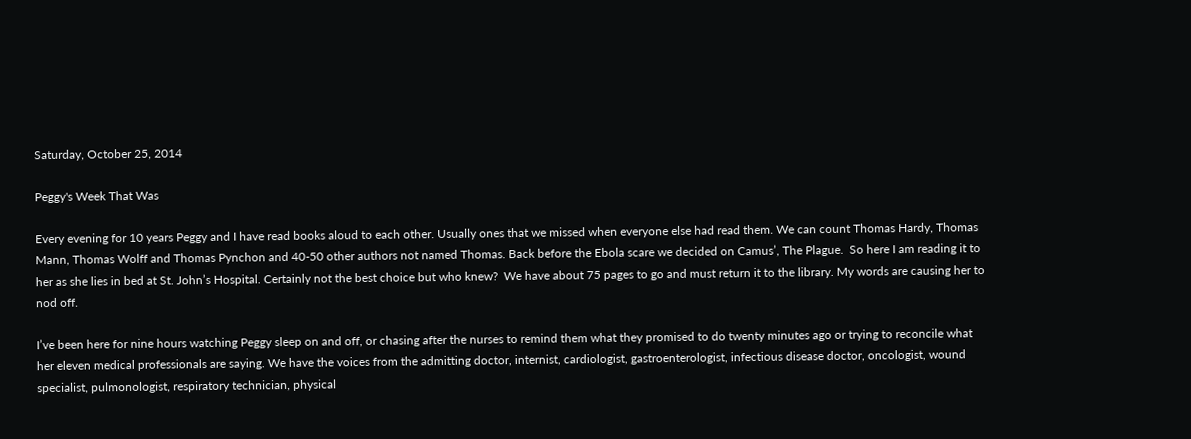Saturday, October 25, 2014

Peggy's Week That Was

Every evening for 10 years Peggy and I have read books aloud to each other. Usually ones that we missed when everyone else had read them. We can count Thomas Hardy, Thomas Mann, Thomas Wolff and Thomas Pynchon and 40-50 other authors not named Thomas. Back before the Ebola scare we decided on Camus’, The Plague.  So here I am reading it to her as she lies in bed at St. John’s Hospital. Certainly not the best choice but who knew?  We have about 75 pages to go and must return it to the library. My words are causing her to nod off.

I’ve been here for nine hours watching Peggy sleep on and off, or chasing after the nurses to remind them what they promised to do twenty minutes ago or trying to reconcile what her eleven medical professionals are saying. We have the voices from the admitting doctor, internist, cardiologist, gastroenterologist, infectious disease doctor, oncologist, wound specialist, pulmonologist, respiratory technician, physical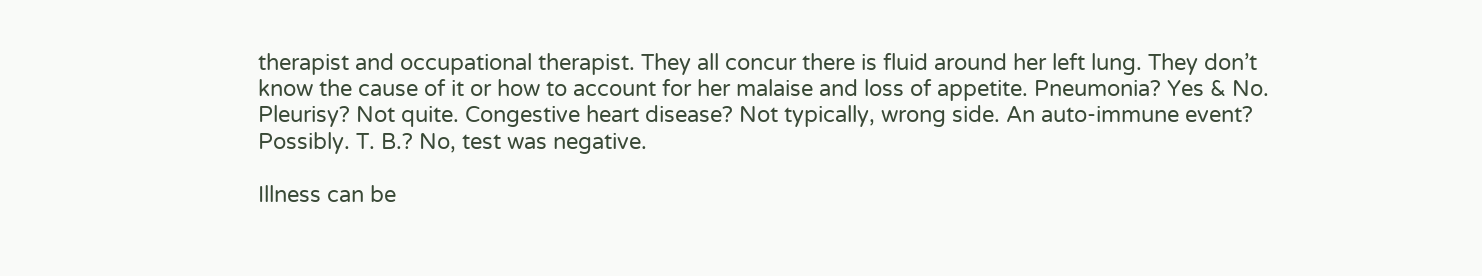therapist and occupational therapist. They all concur there is fluid around her left lung. They don’t know the cause of it or how to account for her malaise and loss of appetite. Pneumonia? Yes & No. Pleurisy? Not quite. Congestive heart disease? Not typically, wrong side. An auto-immune event? Possibly. T. B.? No, test was negative.

Illness can be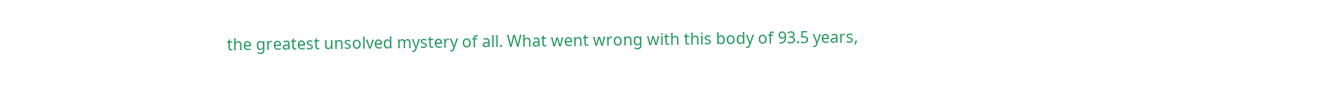the greatest unsolved mystery of all. What went wrong with this body of 93.5 years,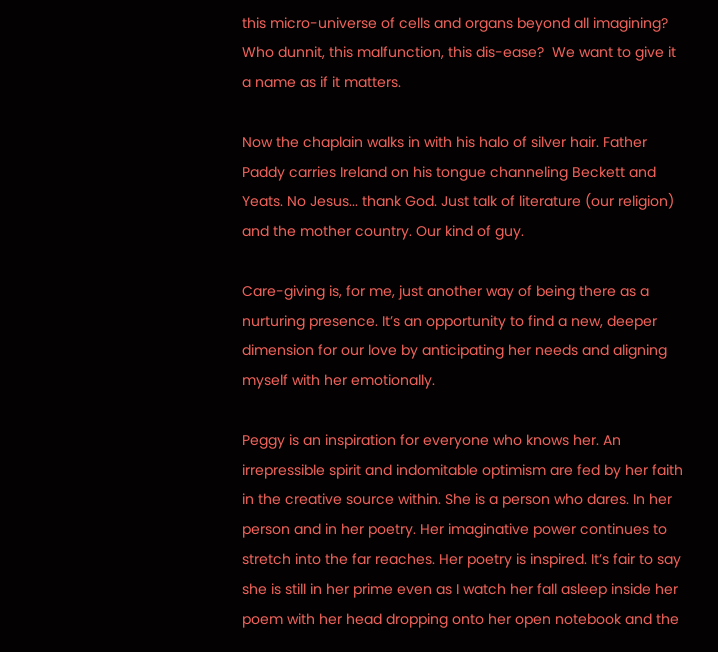this micro-universe of cells and organs beyond all imagining? Who dunnit, this malfunction, this dis-ease?  We want to give it a name as if it matters.

Now the chaplain walks in with his halo of silver hair. Father Paddy carries Ireland on his tongue channeling Beckett and Yeats. No Jesus... thank God. Just talk of literature (our religion) and the mother country. Our kind of guy.

Care-giving is, for me, just another way of being there as a nurturing presence. It’s an opportunity to find a new, deeper dimension for our love by anticipating her needs and aligning myself with her emotionally.

Peggy is an inspiration for everyone who knows her. An irrepressible spirit and indomitable optimism are fed by her faith in the creative source within. She is a person who dares. In her person and in her poetry. Her imaginative power continues to stretch into the far reaches. Her poetry is inspired. It’s fair to say she is still in her prime even as I watch her fall asleep inside her poem with her head dropping onto her open notebook and the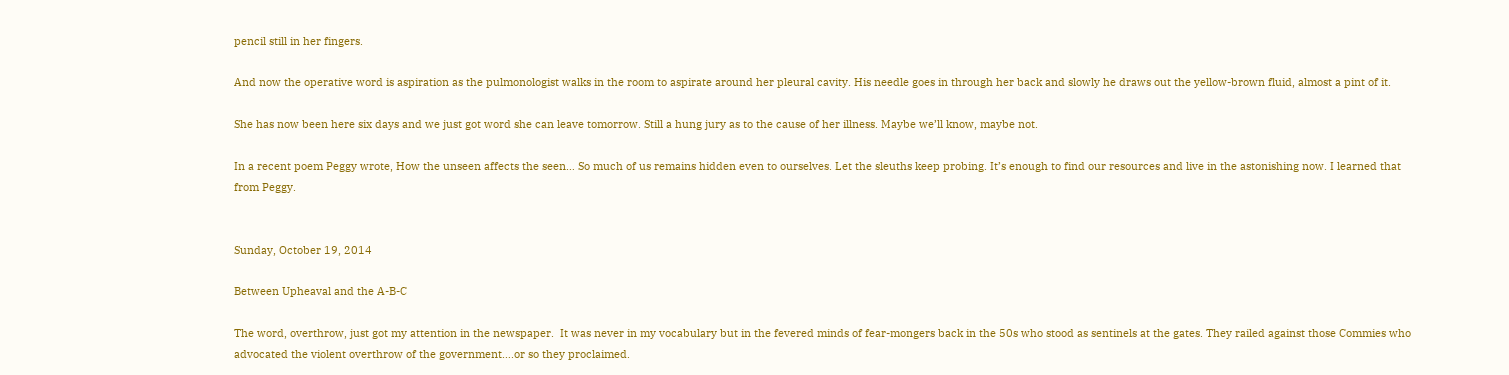pencil still in her fingers.

And now the operative word is aspiration as the pulmonologist walks in the room to aspirate around her pleural cavity. His needle goes in through her back and slowly he draws out the yellow-brown fluid, almost a pint of it.

She has now been here six days and we just got word she can leave tomorrow. Still a hung jury as to the cause of her illness. Maybe we’ll know, maybe not.

In a recent poem Peggy wrote, How the unseen affects the seen… So much of us remains hidden even to ourselves. Let the sleuths keep probing. It’s enough to find our resources and live in the astonishing now. I learned that from Peggy.


Sunday, October 19, 2014

Between Upheaval and the A-B-C

The word, overthrow, just got my attention in the newspaper.  It was never in my vocabulary but in the fevered minds of fear-mongers back in the 50s who stood as sentinels at the gates. They railed against those Commies who advocated the violent overthrow of the government….or so they proclaimed.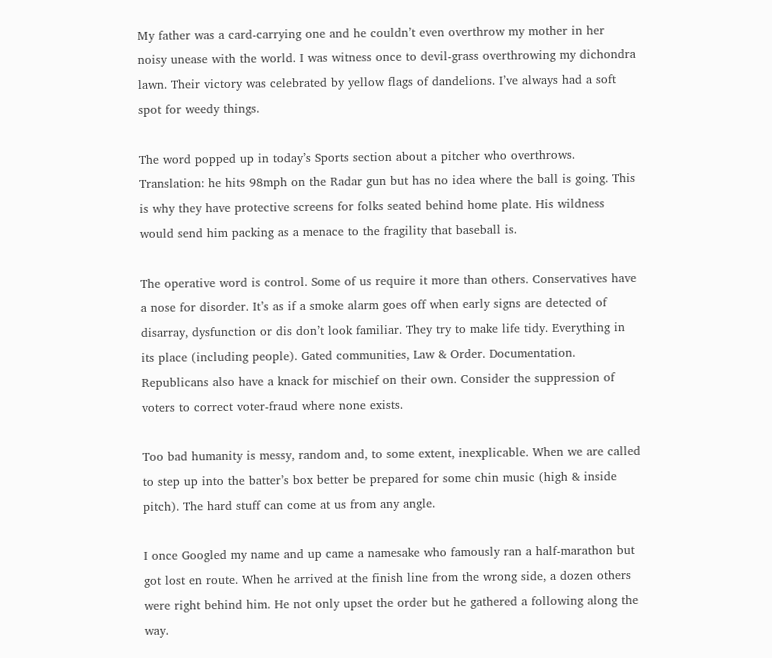My father was a card-carrying one and he couldn’t even overthrow my mother in her noisy unease with the world. I was witness once to devil-grass overthrowing my dichondra lawn. Their victory was celebrated by yellow flags of dandelions. I’ve always had a soft spot for weedy things.

The word popped up in today’s Sports section about a pitcher who overthrows. Translation: he hits 98mph on the Radar gun but has no idea where the ball is going. This is why they have protective screens for folks seated behind home plate. His wildness would send him packing as a menace to the fragility that baseball is.

The operative word is control. Some of us require it more than others. Conservatives have a nose for disorder. It’s as if a smoke alarm goes off when early signs are detected of disarray, dysfunction or dis don’t look familiar. They try to make life tidy. Everything in its place (including people). Gated communities, Law & Order. Documentation. Republicans also have a knack for mischief on their own. Consider the suppression of voters to correct voter-fraud where none exists.

Too bad humanity is messy, random and, to some extent, inexplicable. When we are called to step up into the batter’s box better be prepared for some chin music (high & inside pitch). The hard stuff can come at us from any angle.

I once Googled my name and up came a namesake who famously ran a half-marathon but got lost en route. When he arrived at the finish line from the wrong side, a dozen others were right behind him. He not only upset the order but he gathered a following along the way.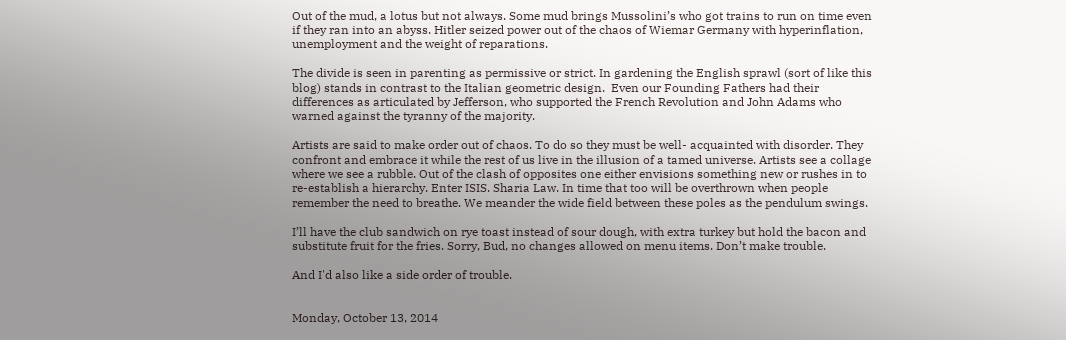Out of the mud, a lotus but not always. Some mud brings Mussolini’s who got trains to run on time even if they ran into an abyss. Hitler seized power out of the chaos of Wiemar Germany with hyperinflation, unemployment and the weight of reparations.

The divide is seen in parenting as permissive or strict. In gardening the English sprawl (sort of like this blog) stands in contrast to the Italian geometric design.  Even our Founding Fathers had their differences as articulated by Jefferson, who supported the French Revolution and John Adams who warned against the tyranny of the majority.

Artists are said to make order out of chaos. To do so they must be well- acquainted with disorder. They confront and embrace it while the rest of us live in the illusion of a tamed universe. Artists see a collage where we see a rubble. Out of the clash of opposites one either envisions something new or rushes in to re-establish a hierarchy. Enter ISIS. Sharia Law. In time that too will be overthrown when people remember the need to breathe. We meander the wide field between these poles as the pendulum swings.

I’ll have the club sandwich on rye toast instead of sour dough, with extra turkey but hold the bacon and substitute fruit for the fries. Sorry, Bud, no changes allowed on menu items. Don’t make trouble.

And I'd also like a side order of trouble.


Monday, October 13, 2014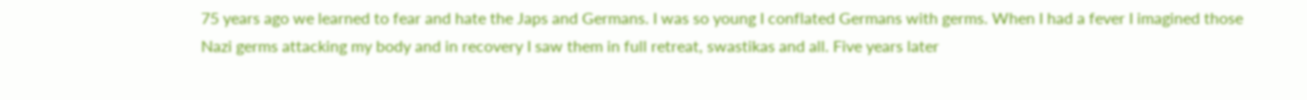75 years ago we learned to fear and hate the Japs and Germans. I was so young I conflated Germans with germs. When I had a fever I imagined those Nazi germs attacking my body and in recovery I saw them in full retreat, swastikas and all. Five years later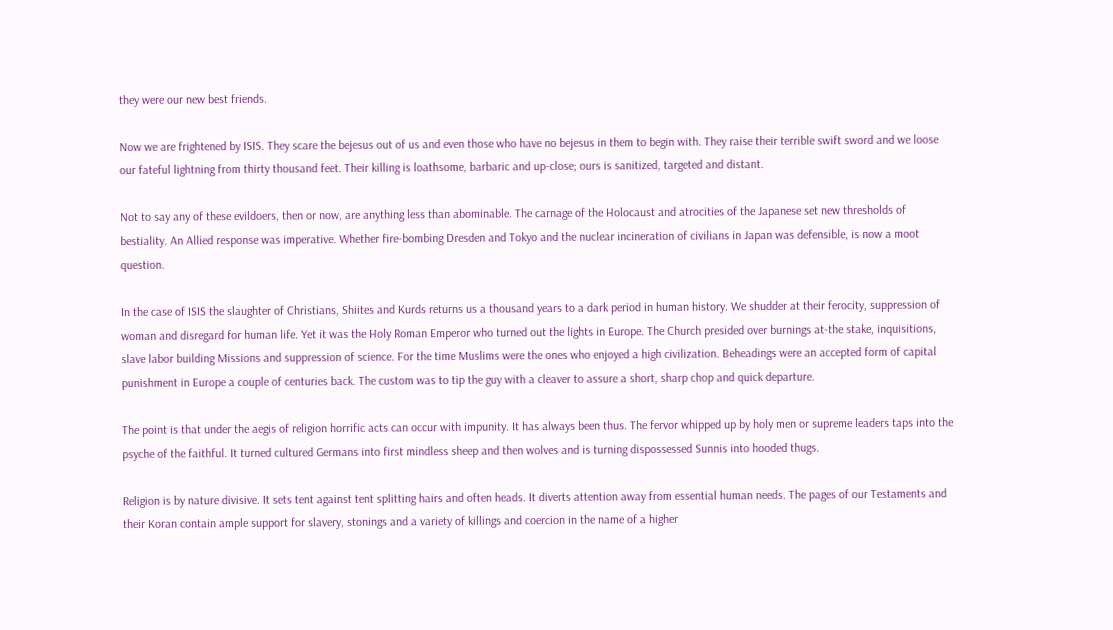they were our new best friends.

Now we are frightened by ISIS. They scare the bejesus out of us and even those who have no bejesus in them to begin with. They raise their terrible swift sword and we loose our fateful lightning from thirty thousand feet. Their killing is loathsome, barbaric and up-close; ours is sanitized, targeted and distant.

Not to say any of these evildoers, then or now, are anything less than abominable. The carnage of the Holocaust and atrocities of the Japanese set new thresholds of bestiality. An Allied response was imperative. Whether fire-bombing Dresden and Tokyo and the nuclear incineration of civilians in Japan was defensible, is now a moot question.

In the case of ISIS the slaughter of Christians, Shiites and Kurds returns us a thousand years to a dark period in human history. We shudder at their ferocity, suppression of woman and disregard for human life. Yet it was the Holy Roman Emperor who turned out the lights in Europe. The Church presided over burnings at-the stake, inquisitions, slave labor building Missions and suppression of science. For the time Muslims were the ones who enjoyed a high civilization. Beheadings were an accepted form of capital punishment in Europe a couple of centuries back. The custom was to tip the guy with a cleaver to assure a short, sharp chop and quick departure.

The point is that under the aegis of religion horrific acts can occur with impunity. It has always been thus. The fervor whipped up by holy men or supreme leaders taps into the psyche of the faithful. It turned cultured Germans into first mindless sheep and then wolves and is turning dispossessed Sunnis into hooded thugs.

Religion is by nature divisive. It sets tent against tent splitting hairs and often heads. It diverts attention away from essential human needs. The pages of our Testaments and their Koran contain ample support for slavery, stonings and a variety of killings and coercion in the name of a higher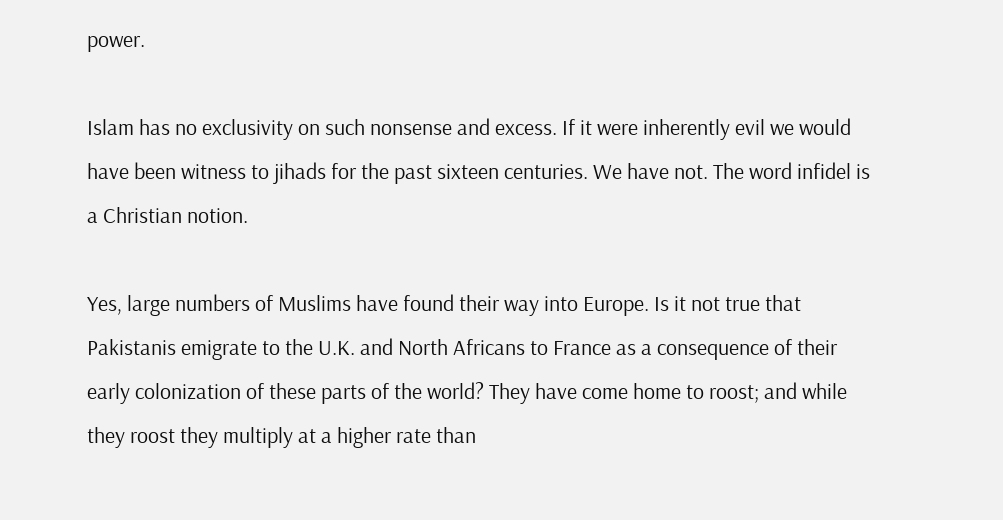power.

Islam has no exclusivity on such nonsense and excess. If it were inherently evil we would have been witness to jihads for the past sixteen centuries. We have not. The word infidel is a Christian notion.

Yes, large numbers of Muslims have found their way into Europe. Is it not true that Pakistanis emigrate to the U.K. and North Africans to France as a consequence of their early colonization of these parts of the world? They have come home to roost; and while they roost they multiply at a higher rate than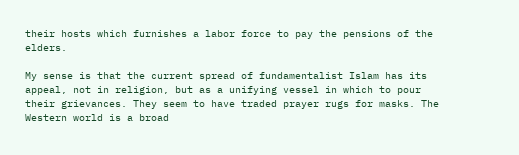their hosts which furnishes a labor force to pay the pensions of the elders.

My sense is that the current spread of fundamentalist Islam has its appeal, not in religion, but as a unifying vessel in which to pour their grievances. They seem to have traded prayer rugs for masks. The Western world is a broad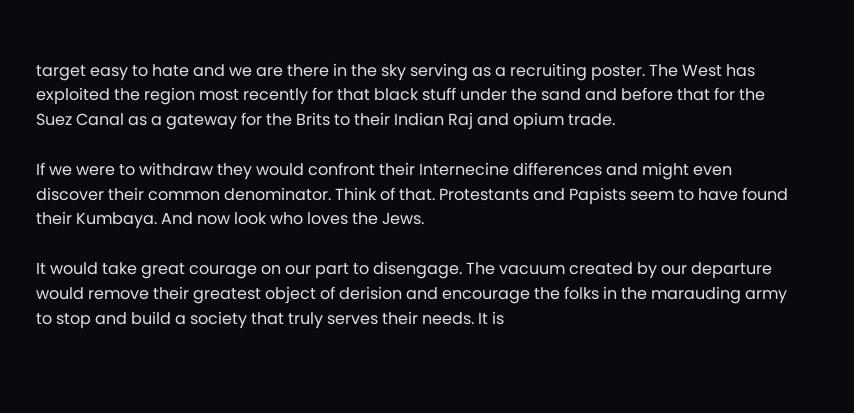target easy to hate and we are there in the sky serving as a recruiting poster. The West has exploited the region most recently for that black stuff under the sand and before that for the Suez Canal as a gateway for the Brits to their Indian Raj and opium trade.

If we were to withdraw they would confront their Internecine differences and might even discover their common denominator. Think of that. Protestants and Papists seem to have found their Kumbaya. And now look who loves the Jews.

It would take great courage on our part to disengage. The vacuum created by our departure would remove their greatest object of derision and encourage the folks in the marauding army to stop and build a society that truly serves their needs. It is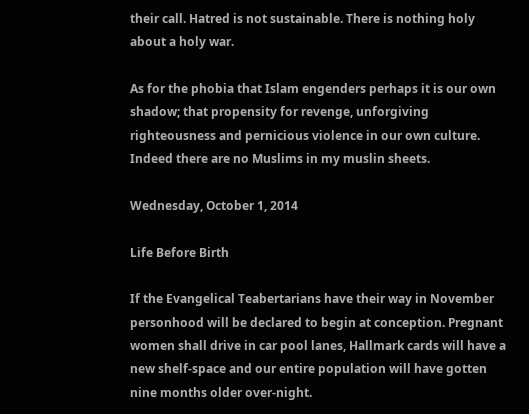their call. Hatred is not sustainable. There is nothing holy about a holy war.

As for the phobia that Islam engenders perhaps it is our own shadow; that propensity for revenge, unforgiving righteousness and pernicious violence in our own culture. Indeed there are no Muslims in my muslin sheets.

Wednesday, October 1, 2014

Life Before Birth

If the Evangelical Teabertarians have their way in November personhood will be declared to begin at conception. Pregnant women shall drive in car pool lanes, Hallmark cards will have a new shelf-space and our entire population will have gotten nine months older over-night.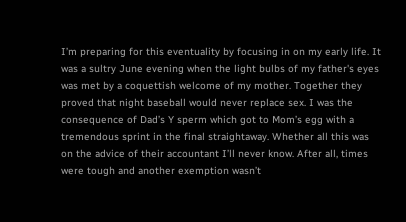I’m preparing for this eventuality by focusing in on my early life. It was a sultry June evening when the light bulbs of my father's eyes was met by a coquettish welcome of my mother. Together they proved that night baseball would never replace sex. I was the consequence of Dad’s Y sperm which got to Mom’s egg with a tremendous sprint in the final straightaway. Whether all this was on the advice of their accountant I’ll never know. After all, times were tough and another exemption wasn’t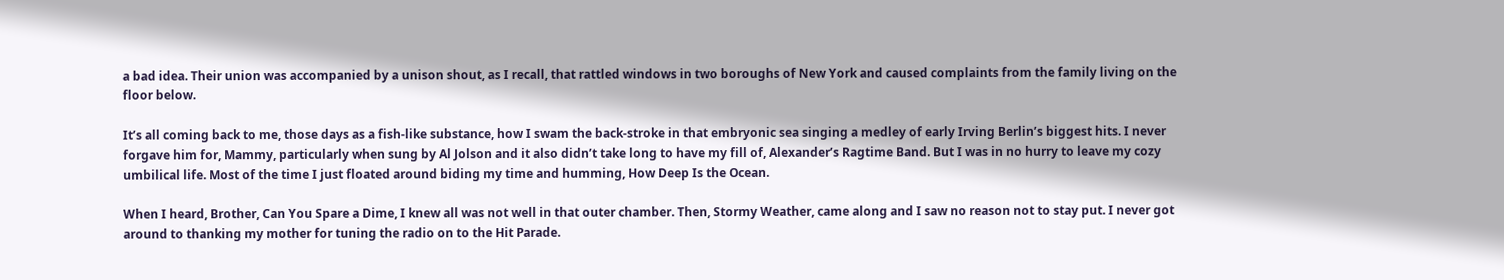a bad idea. Their union was accompanied by a unison shout, as I recall, that rattled windows in two boroughs of New York and caused complaints from the family living on the floor below.

It’s all coming back to me, those days as a fish-like substance, how I swam the back-stroke in that embryonic sea singing a medley of early Irving Berlin’s biggest hits. I never forgave him for, Mammy, particularly when sung by Al Jolson and it also didn’t take long to have my fill of, Alexander’s Ragtime Band. But I was in no hurry to leave my cozy umbilical life. Most of the time I just floated around biding my time and humming, How Deep Is the Ocean.

When I heard, Brother, Can You Spare a Dime, I knew all was not well in that outer chamber. Then, Stormy Weather, came along and I saw no reason not to stay put. I never got around to thanking my mother for tuning the radio on to the Hit Parade.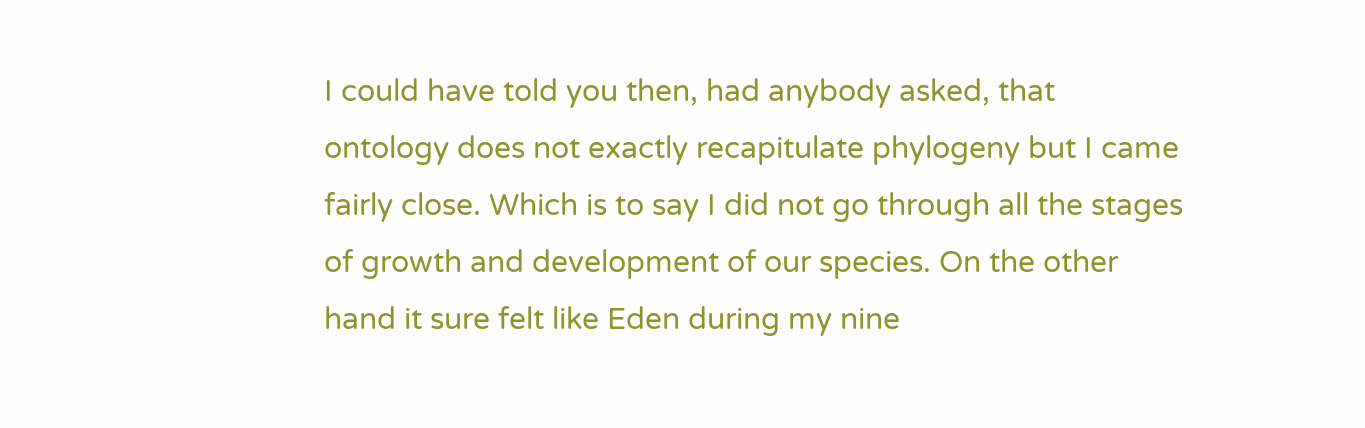I could have told you then, had anybody asked, that ontology does not exactly recapitulate phylogeny but I came fairly close. Which is to say I did not go through all the stages of growth and development of our species. On the other hand it sure felt like Eden during my nine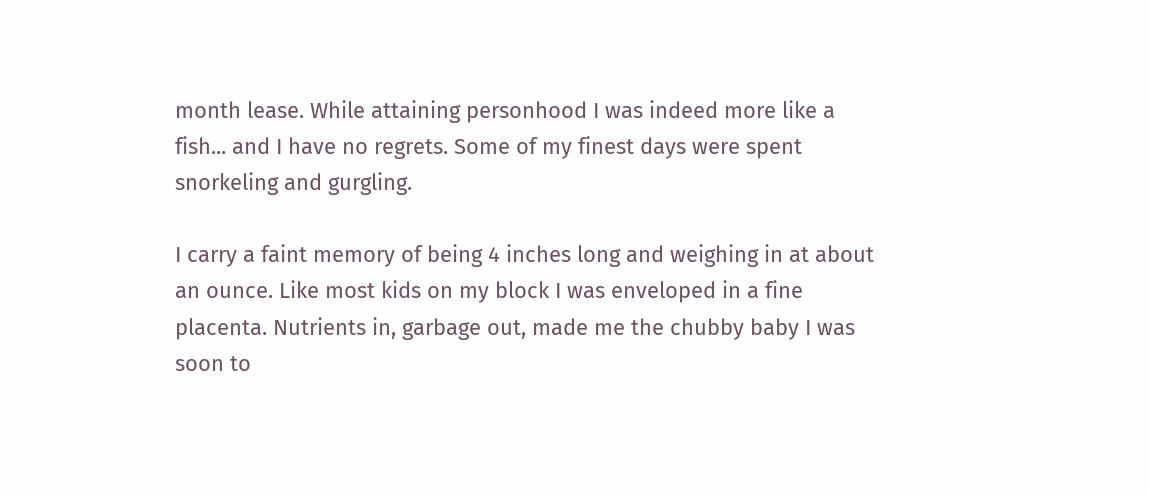month lease. While attaining personhood I was indeed more like a fish... and I have no regrets. Some of my finest days were spent snorkeling and gurgling.

I carry a faint memory of being 4 inches long and weighing in at about an ounce. Like most kids on my block I was enveloped in a fine placenta. Nutrients in, garbage out, made me the chubby baby I was soon to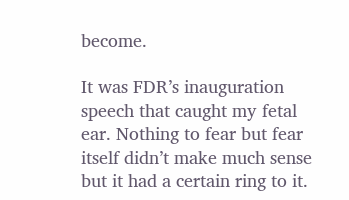become.

It was FDR’s inauguration speech that caught my fetal ear. Nothing to fear but fear itself didn’t make much sense but it had a certain ring to it.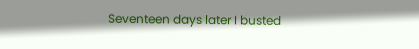Seventeen days later I busted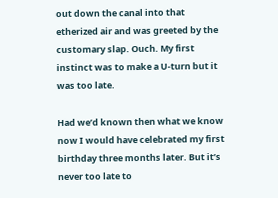out down the canal into that etherized air and was greeted by the customary slap. Ouch. My first instinct was to make a U-turn but it was too late.

Had we’d known then what we know now I would have celebrated my first birthday three months later. But it’s never too late to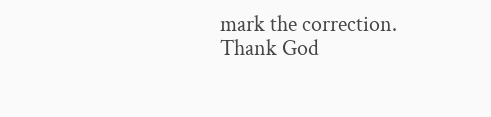mark the correction. Thank God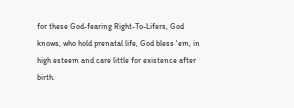for these God-fearing Right-To-Lifers, God knows, who hold prenatal life, God bless 'em, in high esteem and care little for existence after birth.